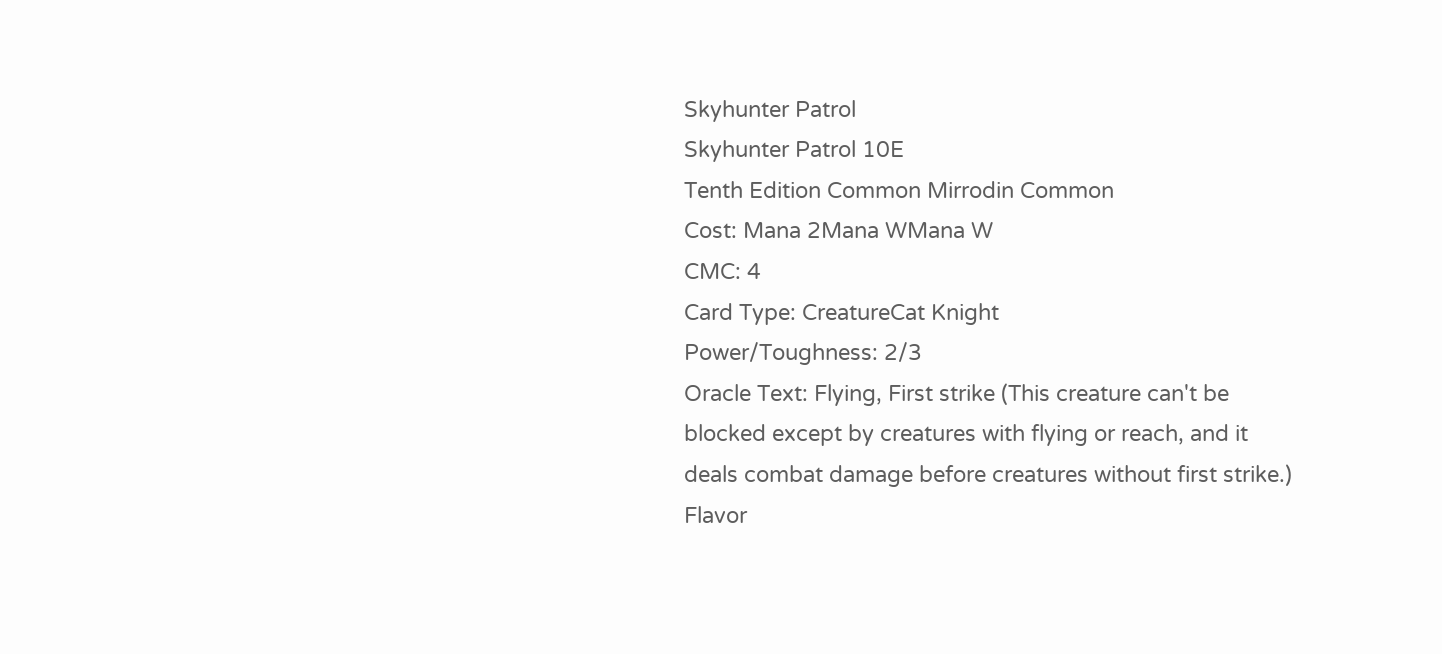Skyhunter Patrol
Skyhunter Patrol 10E
Tenth Edition Common Mirrodin Common
Cost: Mana 2Mana WMana W
CMC: 4
Card Type: CreatureCat Knight
Power/Toughness: 2/3
Oracle Text: Flying, First strike (This creature can't be blocked except by creatures with flying or reach, and it deals combat damage before creatures without first strike.)
Flavor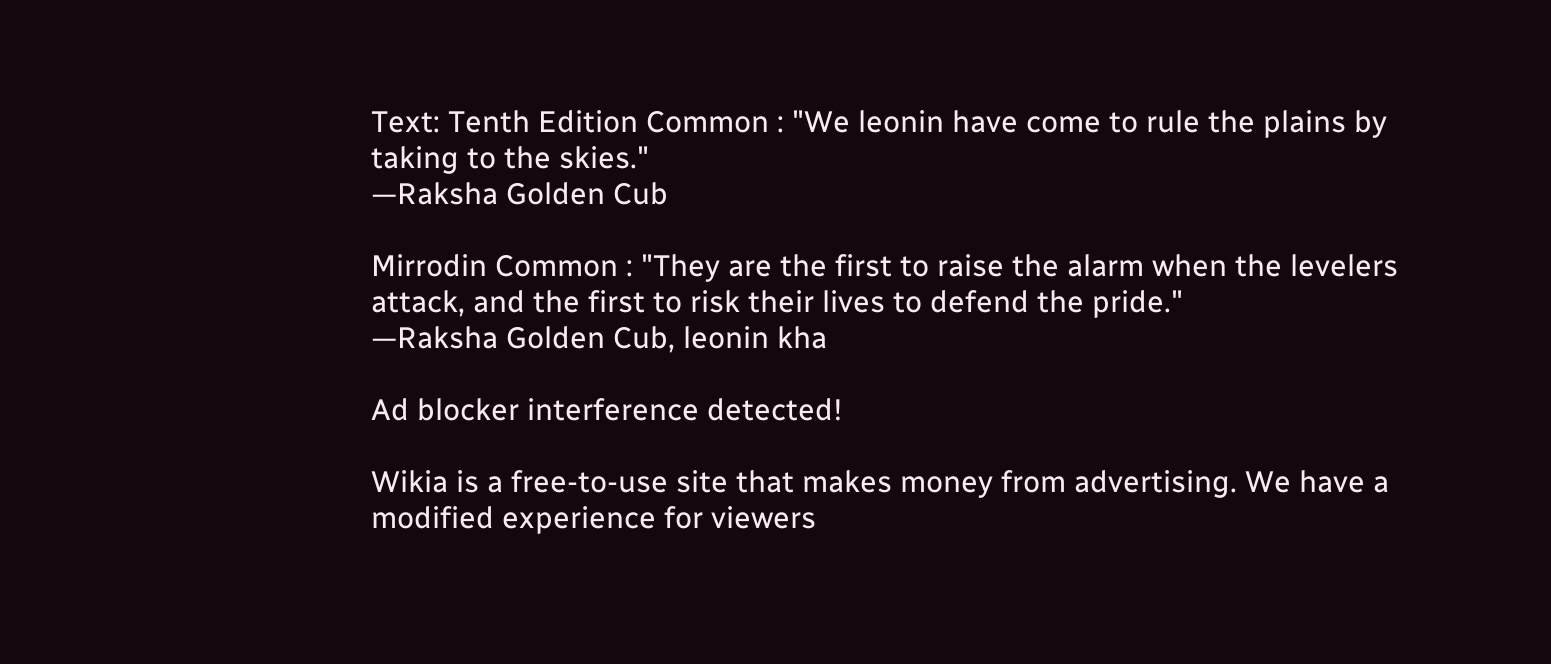Text: Tenth Edition Common : "We leonin have come to rule the plains by taking to the skies."
—Raksha Golden Cub

Mirrodin Common : "They are the first to raise the alarm when the levelers attack, and the first to risk their lives to defend the pride."
—Raksha Golden Cub, leonin kha

Ad blocker interference detected!

Wikia is a free-to-use site that makes money from advertising. We have a modified experience for viewers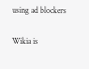using ad blockers

Wikia is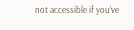not accessible if you’ve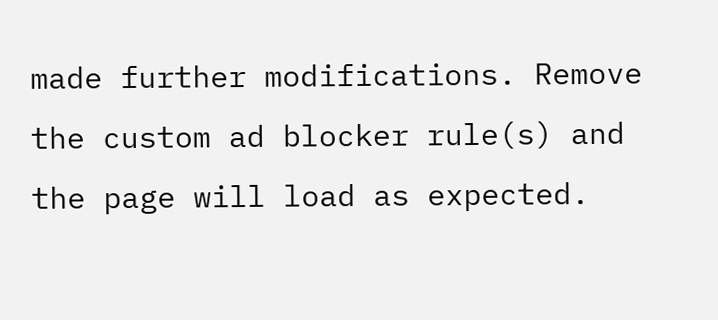made further modifications. Remove the custom ad blocker rule(s) and the page will load as expected.